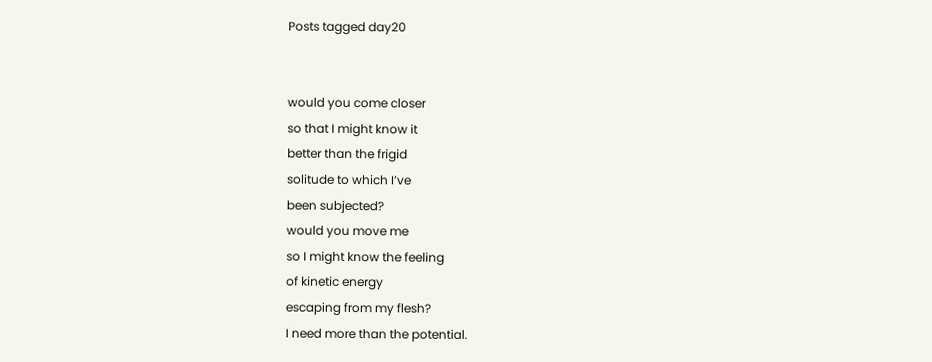Posts tagged day20


would you come closer
so that I might know it
better than the frigid
solitude to which I’ve
been subjected?
would you move me
so I might know the feeling
of kinetic energy
escaping from my flesh?
I need more than the potential.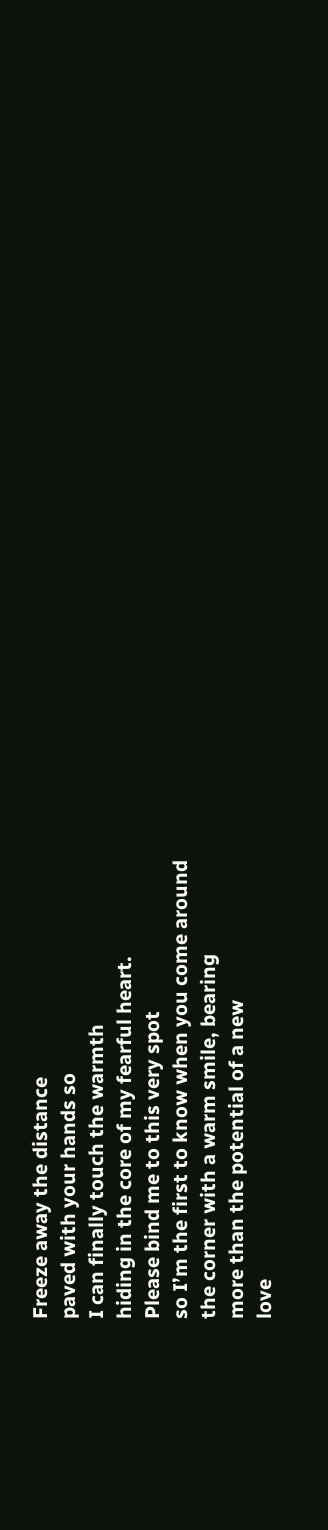Freeze away the distance
paved with your hands so
I can finally touch the warmth
hiding in the core of my fearful heart.
Please bind me to this very spot
so I’m the first to know when you come around
the corner with a warm smile, bearing
more than the potential of a new
love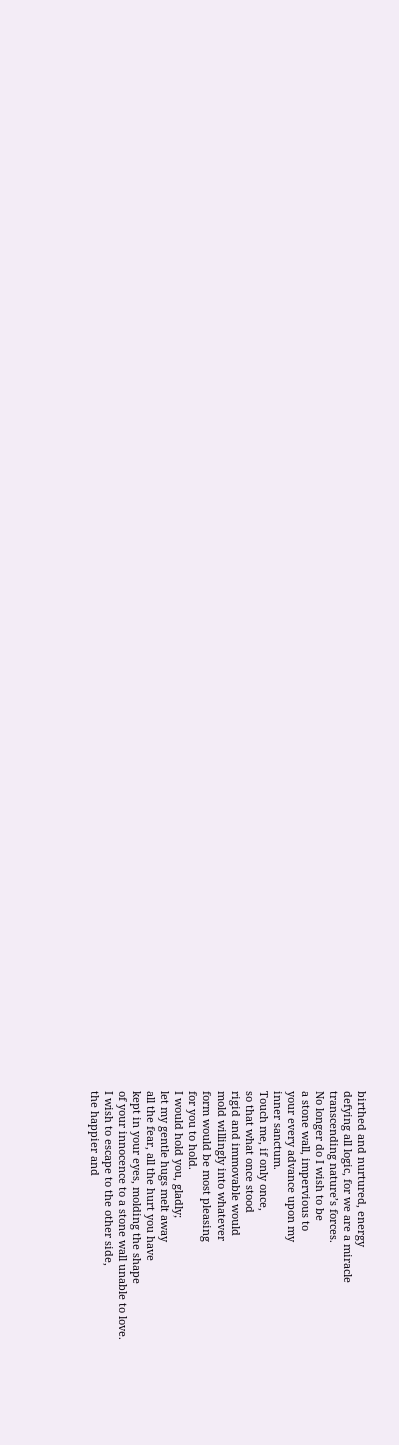birthed and nurtured, energy
defying all logic, for we are a miracle
transcending nature’s forces.
No longer do I wish to be
a stone wall, impervious to
your every advance upon my
inner sanctum.
Touch me, if only once,
so that what once stood
rigid and immovable would
mold willingly into whatever
form would be most pleasing
for you to hold.
I would hold you, gladly;
let my gentle hugs melt away
all the fear, all the hurt you have
kept in your eyes, molding the shape
of your innocence to a stone wall unable to love.
I wish to escape to the other side,
the happier and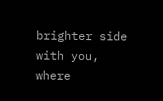brighter side with you,
where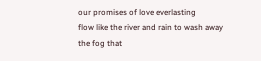our promises of love everlasting
flow like the river and rain to wash away
the fog that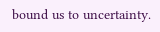bound us to uncertainty.